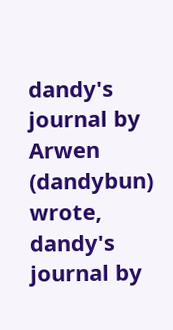dandy's journal by Arwen (dandybun) wrote,
dandy's journal by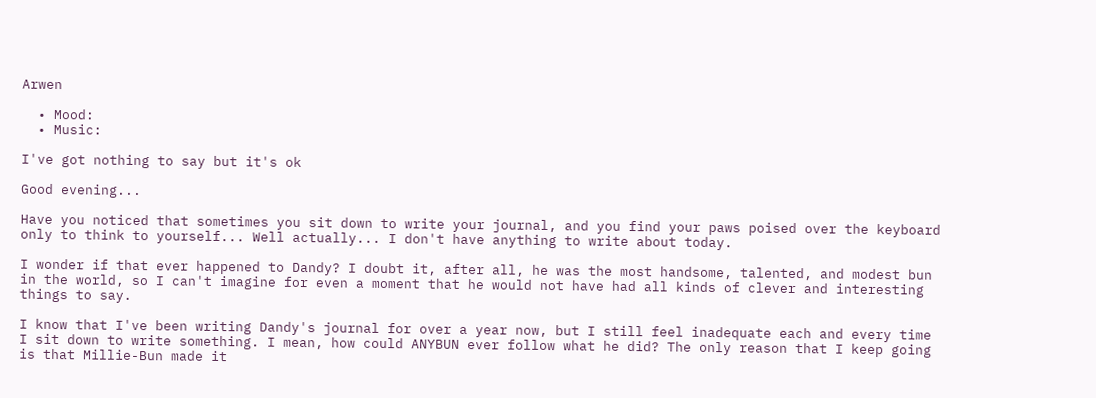Arwen

  • Mood:
  • Music:

I've got nothing to say but it's ok

Good evening...

Have you noticed that sometimes you sit down to write your journal, and you find your paws poised over the keyboard only to think to yourself... Well actually... I don't have anything to write about today.

I wonder if that ever happened to Dandy? I doubt it, after all, he was the most handsome, talented, and modest bun in the world, so I can't imagine for even a moment that he would not have had all kinds of clever and interesting things to say.

I know that I've been writing Dandy's journal for over a year now, but I still feel inadequate each and every time I sit down to write something. I mean, how could ANYBUN ever follow what he did? The only reason that I keep going is that Millie-Bun made it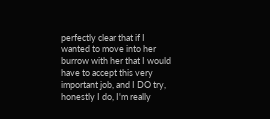perfectly clear that if I wanted to move into her burrow with her that I would have to accept this very important job, and I DO try, honestly I do, I'm really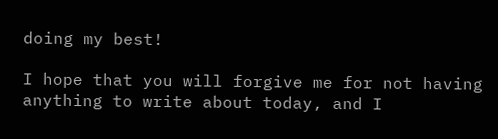doing my best!

I hope that you will forgive me for not having anything to write about today, and I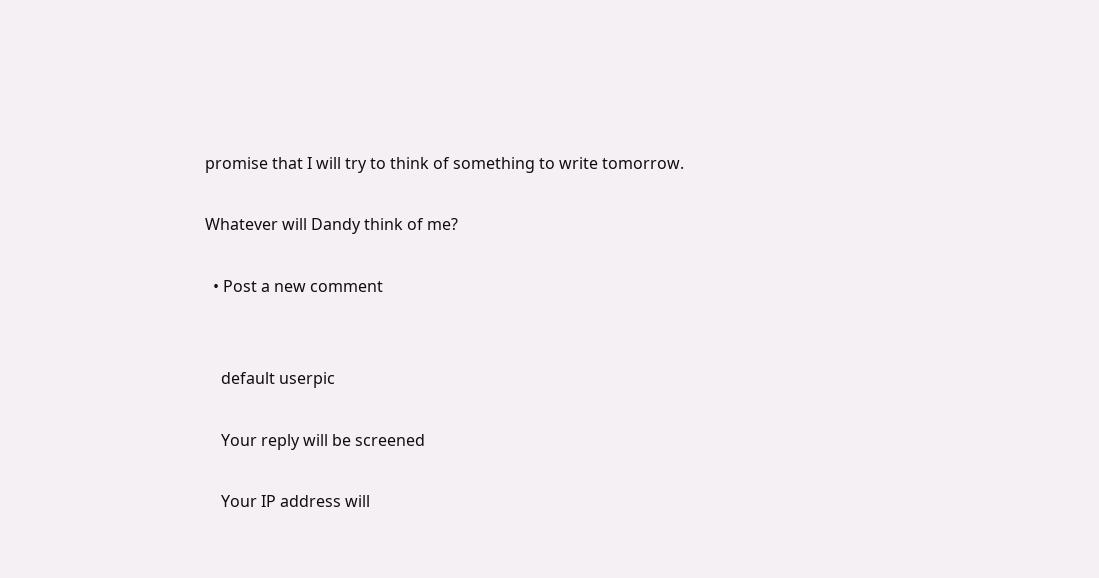promise that I will try to think of something to write tomorrow.

Whatever will Dandy think of me?

  • Post a new comment


    default userpic

    Your reply will be screened

    Your IP address will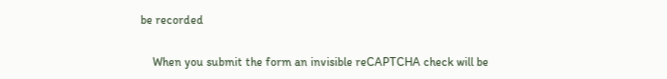be recorded

    When you submit the form an invisible reCAPTCHA check will be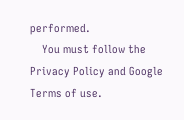performed.
    You must follow the Privacy Policy and Google Terms of use.